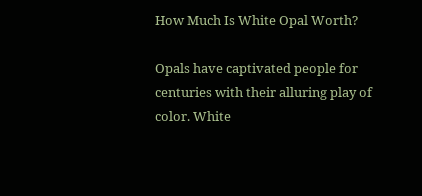How Much Is White Opal Worth?

Opals have captivated people for centuries with their alluring play of color. White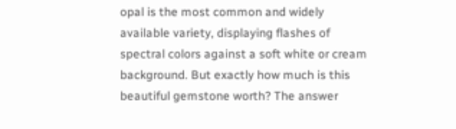opal is the most common and widely available variety, displaying flashes of spectral colors against a soft white or cream background. But exactly how much is this beautiful gemstone worth? The answer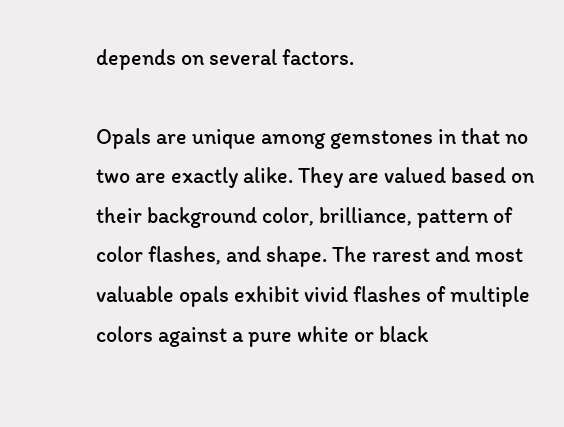depends on several factors.

Opals are unique among gemstones in that no two are exactly alike. They are valued based on their background color, brilliance, pattern of color flashes, and shape. The rarest and most valuable opals exhibit vivid flashes of multiple colors against a pure white or black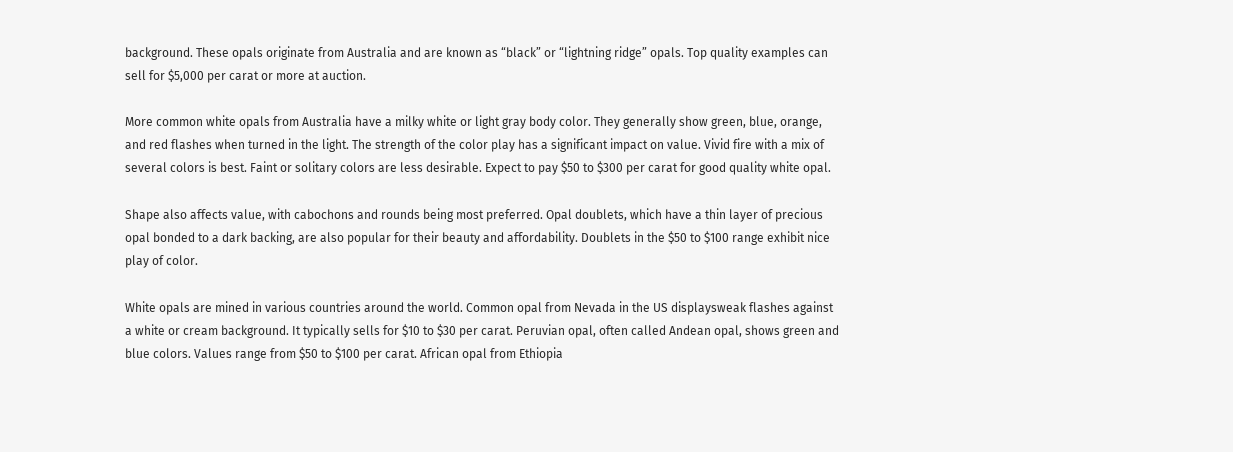background. These opals originate from Australia and are known as “black” or “lightning ridge” opals. Top quality examples can sell for $5,000 per carat or more at auction.

More common white opals from Australia have a milky white or light gray body color. They generally show green, blue, orange, and red flashes when turned in the light. The strength of the color play has a significant impact on value. Vivid fire with a mix of several colors is best. Faint or solitary colors are less desirable. Expect to pay $50 to $300 per carat for good quality white opal.

Shape also affects value, with cabochons and rounds being most preferred. Opal doublets, which have a thin layer of precious opal bonded to a dark backing, are also popular for their beauty and affordability. Doublets in the $50 to $100 range exhibit nice play of color.

White opals are mined in various countries around the world. Common opal from Nevada in the US displaysweak flashes against a white or cream background. It typically sells for $10 to $30 per carat. Peruvian opal, often called Andean opal, shows green and blue colors. Values range from $50 to $100 per carat. African opal from Ethiopia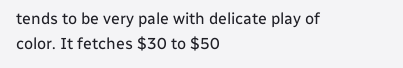tends to be very pale with delicate play of color. It fetches $30 to $50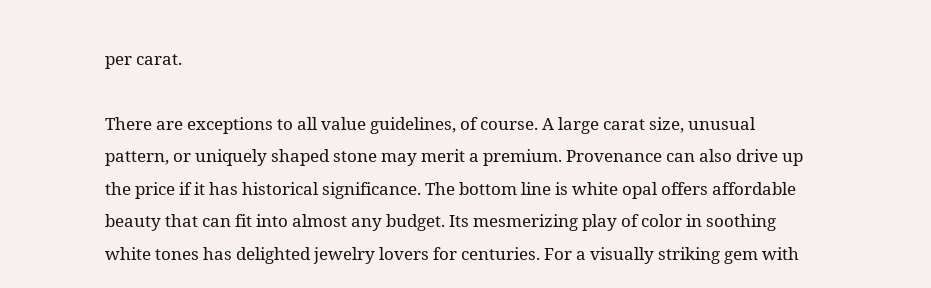per carat.

There are exceptions to all value guidelines, of course. A large carat size, unusual pattern, or uniquely shaped stone may merit a premium. Provenance can also drive up the price if it has historical significance. The bottom line is white opal offers affordable beauty that can fit into almost any budget. Its mesmerizing play of color in soothing white tones has delighted jewelry lovers for centuries. For a visually striking gem with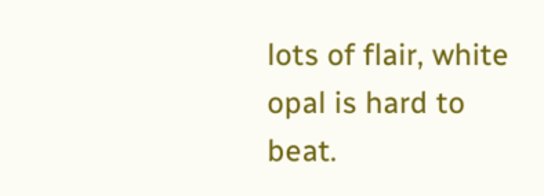lots of flair, white opal is hard to beat.